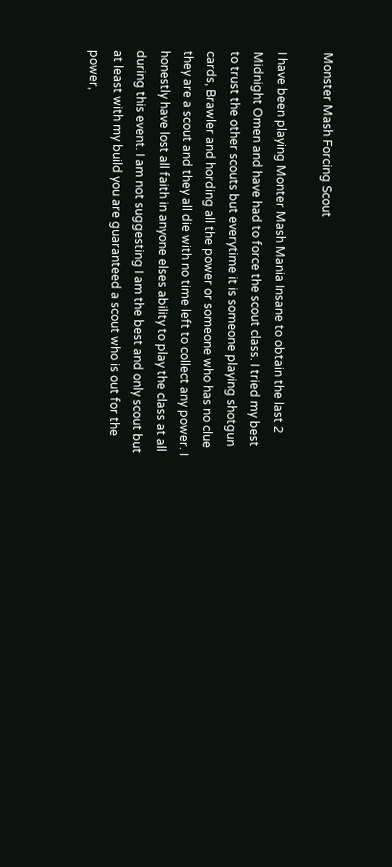Monster Mash Forcing Scout

I have been playing Monter Mash Mania Insane to obtain the last 2 Midnight Omen and have had to force the scout class. I tried my best to trust the other scouts but everytime it is someone playing shotgun cards, Brawler and hording all the power or someone who has no clue they are a scout and they all die with no time left to collect any power. I honestly have lost all faith in anyone elses ability to play the class at all during this event. I am not suggesting I am the best and only scout but at least with my build you are guaranteed a scout who is out for the power,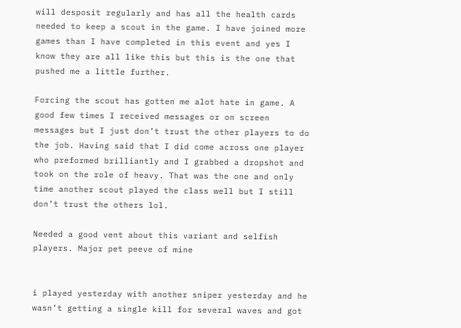will desposit regularly and has all the health cards needed to keep a scout in the game. I have joined more games than I have completed in this event and yes I know they are all like this but this is the one that pushed me a little further.

Forcing the scout has gotten me alot hate in game. A good few times I received messages or on screen messages but I just don’t trust the other players to do the job. Having said that I did come across one player who preformed brilliantly and I grabbed a dropshot and took on the role of heavy. That was the one and only time another scout played the class well but I still don’t trust the others lol.

Needed a good vent about this variant and selfish players. Major pet peeve of mine


i played yesterday with another sniper yesterday and he wasn’t getting a single kill for several waves and got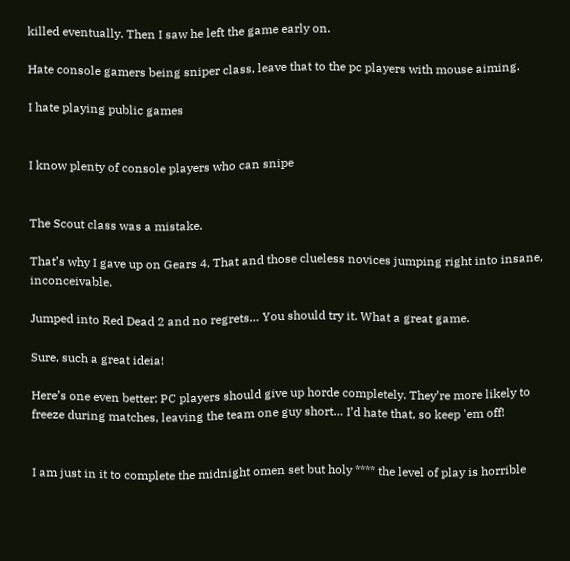killed eventually. Then I saw he left the game early on.

Hate console gamers being sniper class, leave that to the pc players with mouse aiming.

I hate playing public games


I know plenty of console players who can snipe


The Scout class was a mistake.

That’s why I gave up on Gears 4. That and those clueless novices jumping right into insane, inconceivable.

Jumped into Red Dead 2 and no regrets… You should try it. What a great game.

Sure, such a great ideia!

Here’s one even better: PC players should give up horde completely. They’re more likely to freeze during matches, leaving the team one guy short… I’d hate that, so keep 'em off!


I am just in it to complete the midnight omen set but holy **** the level of play is horrible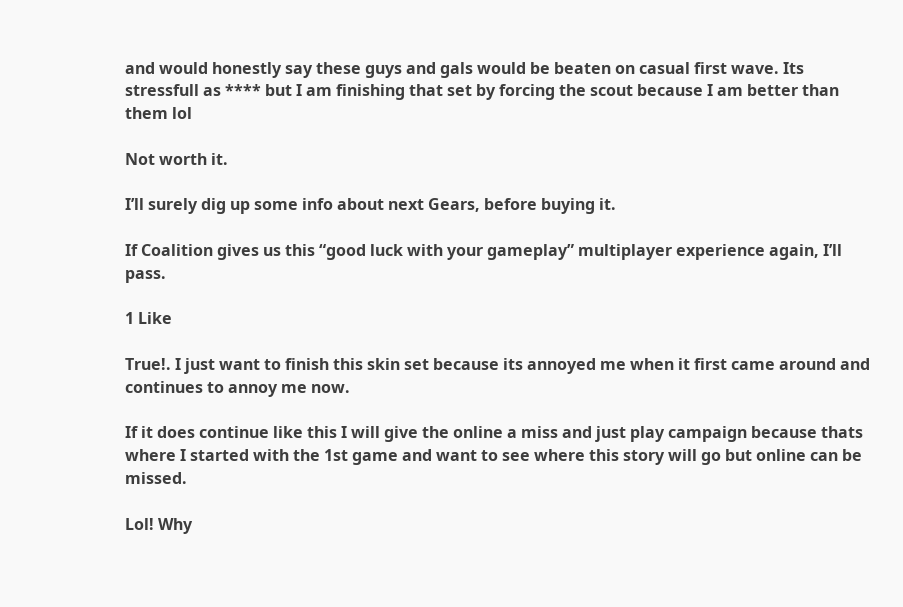and would honestly say these guys and gals would be beaten on casual first wave. Its stressfull as **** but I am finishing that set by forcing the scout because I am better than them lol

Not worth it.

I’ll surely dig up some info about next Gears, before buying it.

If Coalition gives us this “good luck with your gameplay” multiplayer experience again, I’ll pass.

1 Like

True!. I just want to finish this skin set because its annoyed me when it first came around and continues to annoy me now.

If it does continue like this I will give the online a miss and just play campaign because thats where I started with the 1st game and want to see where this story will go but online can be missed.

Lol! Why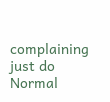complaining just do Normal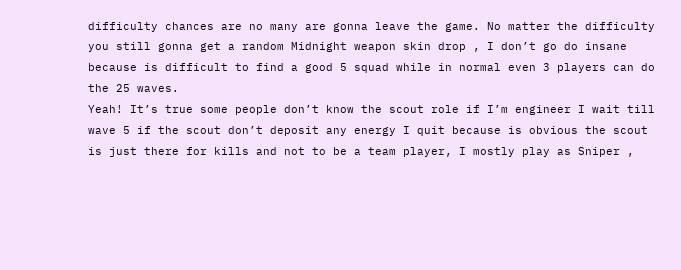difficulty chances are no many are gonna leave the game. No matter the difficulty you still gonna get a random Midnight weapon skin drop , I don’t go do insane because is difficult to find a good 5 squad while in normal even 3 players can do the 25 waves.
Yeah! It’s true some people don’t know the scout role if I’m engineer I wait till wave 5 if the scout don’t deposit any energy I quit because is obvious the scout is just there for kills and not to be a team player, I mostly play as Sniper ,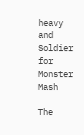heavy and Soldier for Monster Mash

The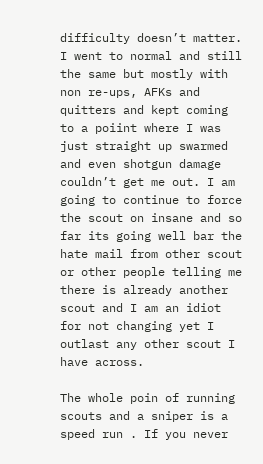difficulty doesn’t matter. I went to normal and still the same but mostly with non re-ups, AFKs and quitters and kept coming to a poiint where I was just straight up swarmed and even shotgun damage couldn’t get me out. I am going to continue to force the scout on insane and so far its going well bar the hate mail from other scout or other people telling me there is already another scout and I am an idiot for not changing yet I outlast any other scout I have across.

The whole poin of running scouts and a sniper is a speed run . If you never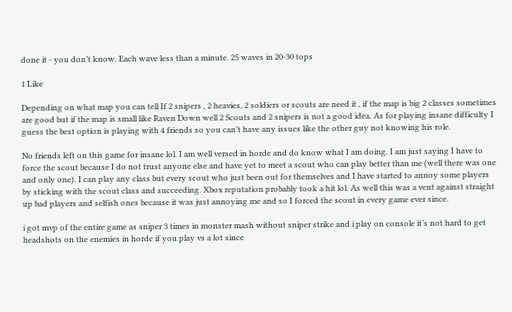done it - you don’t know. Each wave less than a minute. 25 waves in 20-30 tops

1 Like

Depending on what map you can tell If 2 snipers , 2 heavies, 2 soldiers or scouts are need it , if the map is big 2 classes sometimes are good but if the map is small like Raven Down well 2 Scouts and 2 snipers is not a good idea. As for playing insane difficulty I guess the best option is playing with 4 friends so you can’t have any issues like the other guy not knowing his role.

No friends left on this game for insane lol. I am well versed in horde and do know what I am doing. I am just saying I have to force the scout because I do not trust anyone else and have yet to meet a scout who can play better than me (well there was one and only one). I can play any class but every scout who just been out for themselves and I have started to annoy some players by sticking with the scout class and succeeding. Xbox reputation probably took a hit lol. As well this was a vent against straight up bad players and selfish ones because it was just annoying me and so I forced the scout in every game ever since.

i got mvp of the entire game as sniper 3 times in monster mash without sniper strike and i play on console it’s not hard to get headshots on the enemies in horde if you play vs a lot since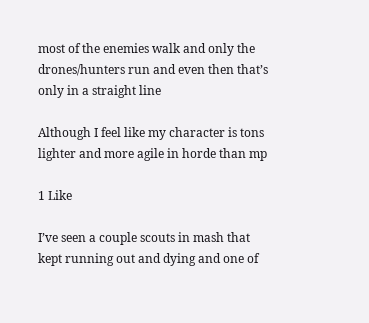most of the enemies walk and only the drones/hunters run and even then that’s only in a straight line

Although I feel like my character is tons lighter and more agile in horde than mp

1 Like

I’ve seen a couple scouts in mash that kept running out and dying and one of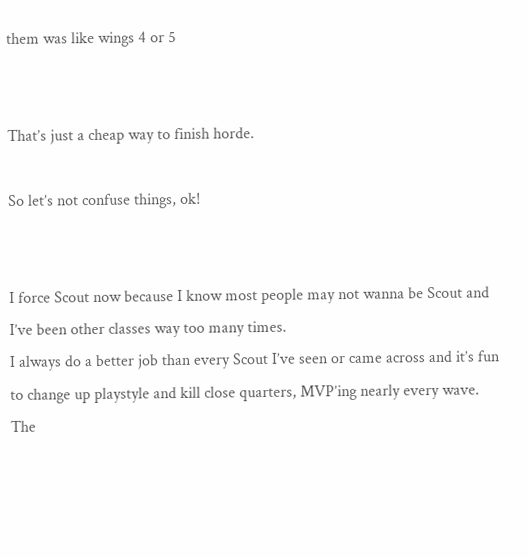them was like wings 4 or 5


That’s just a cheap way to finish horde.

So let’s not confuse things, ok!


I force Scout now because I know most people may not wanna be Scout and I’ve been other classes way too many times.
I always do a better job than every Scout I’ve seen or came across and it’s fun to change up playstyle and kill close quarters, MVP’ing nearly every wave.
The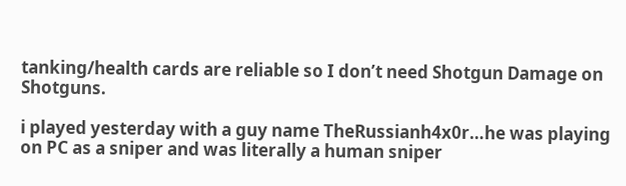tanking/health cards are reliable so I don’t need Shotgun Damage on Shotguns.

i played yesterday with a guy name TheRussianh4x0r…he was playing on PC as a sniper and was literally a human sniper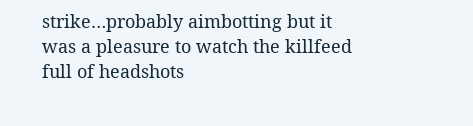strike…probably aimbotting but it was a pleasure to watch the killfeed full of headshots